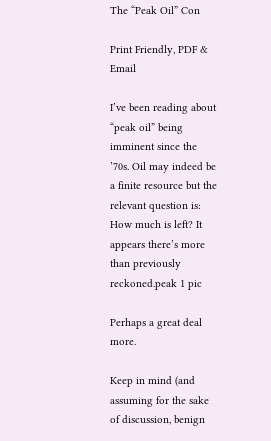The “Peak Oil” Con

Print Friendly, PDF & Email

I’ve been reading about “peak oil” being imminent since the ’70s. Oil may indeed be a finite resource but the relevant question is: How much is left? It appears there’s more than previously reckoned.peak 1 pic

Perhaps a great deal more.

Keep in mind (and assuming for the sake of discussion, benign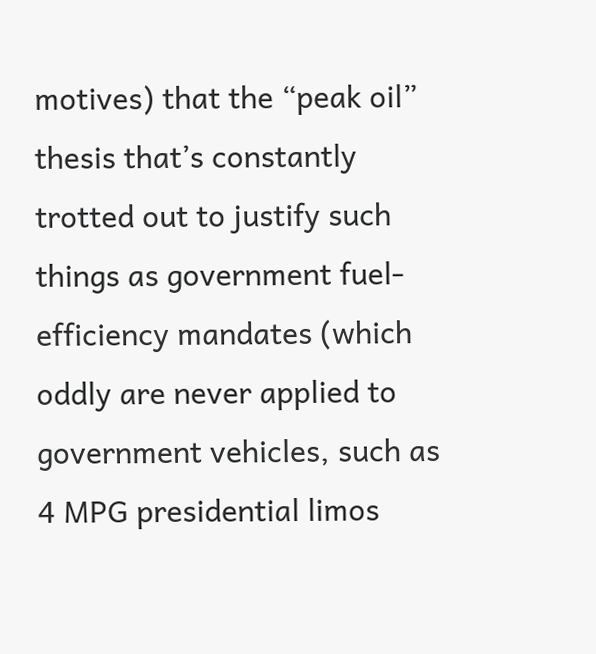motives) that the “peak oil” thesis that’s constantly trotted out to justify such things as government fuel-efficiency mandates (which oddly are never applied to government vehicles, such as 4 MPG presidential limos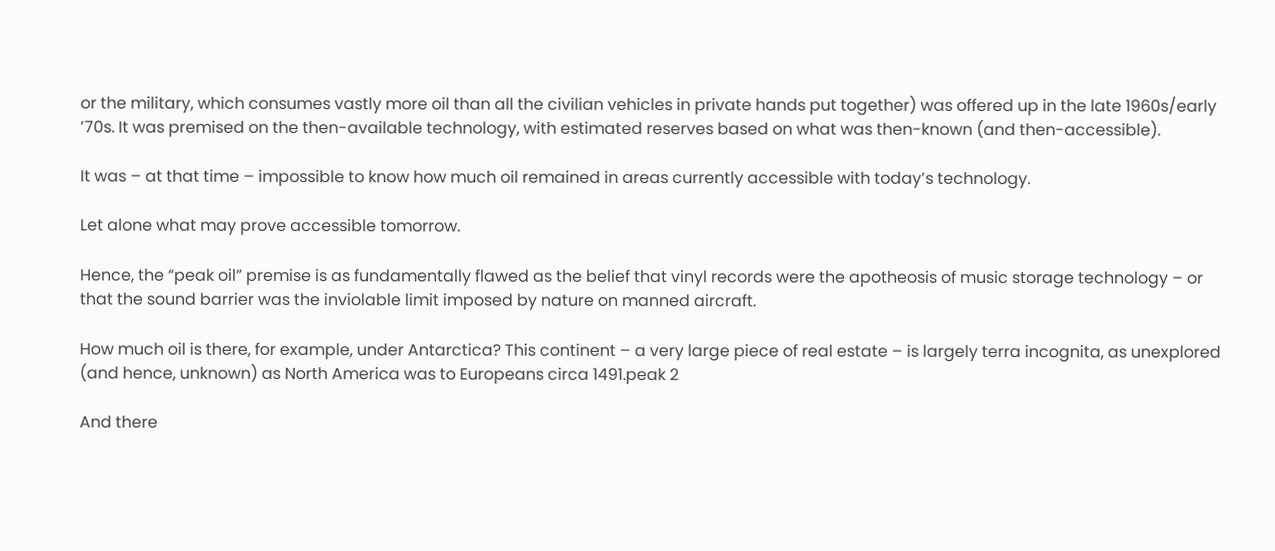or the military, which consumes vastly more oil than all the civilian vehicles in private hands put together) was offered up in the late 1960s/early ’70s. It was premised on the then-available technology, with estimated reserves based on what was then-known (and then-accessible).

It was – at that time – impossible to know how much oil remained in areas currently accessible with today’s technology.

Let alone what may prove accessible tomorrow.

Hence, the “peak oil” premise is as fundamentally flawed as the belief that vinyl records were the apotheosis of music storage technology – or that the sound barrier was the inviolable limit imposed by nature on manned aircraft.

How much oil is there, for example, under Antarctica? This continent – a very large piece of real estate – is largely terra incognita, as unexplored (and hence, unknown) as North America was to Europeans circa 1491.peak 2

And there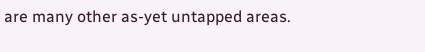are many other as-yet untapped areas.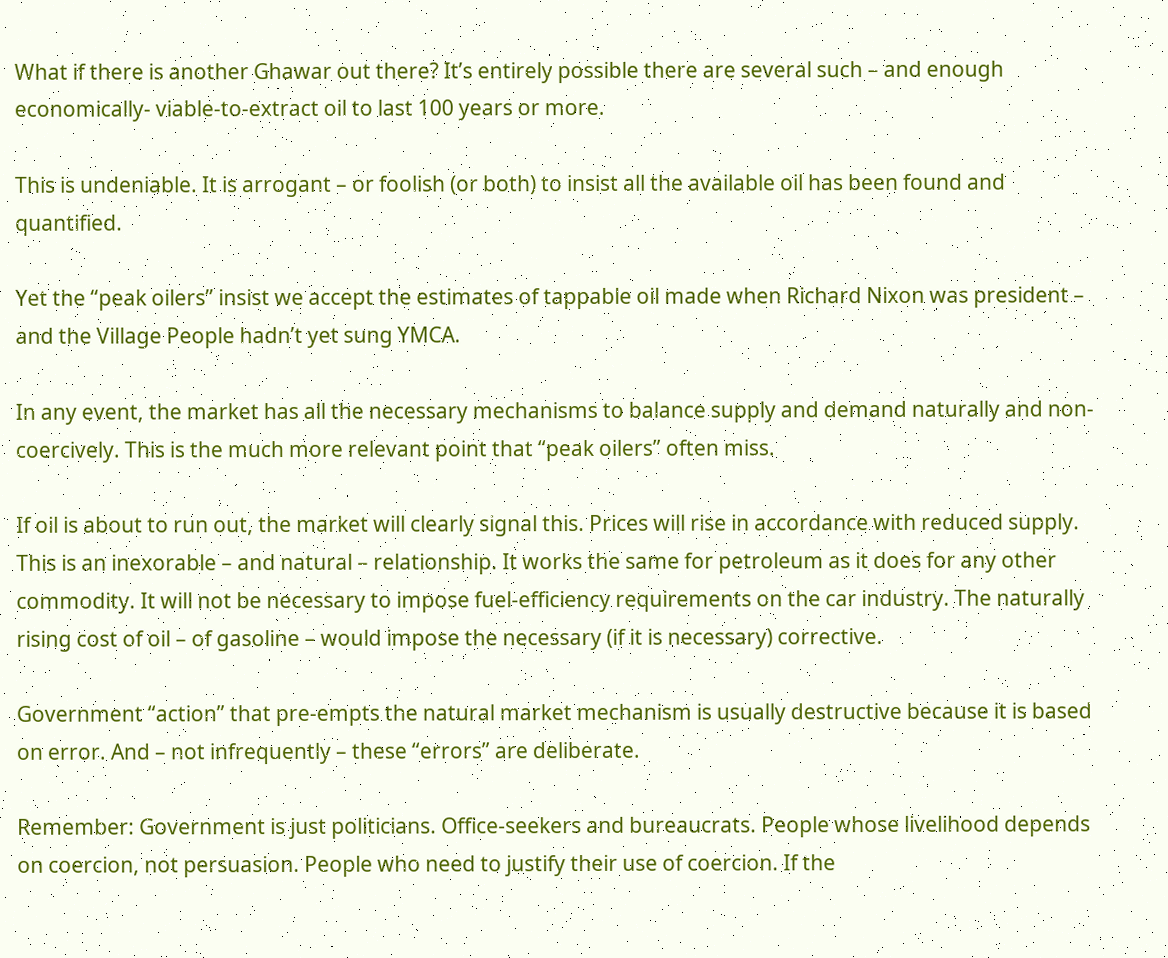What if there is another Ghawar out there? It’s entirely possible there are several such – and enough economically- viable-to-extract oil to last 100 years or more.

This is undeniable. It is arrogant – or foolish (or both) to insist all the available oil has been found and quantified.

Yet the “peak oilers” insist we accept the estimates of tappable oil made when Richard Nixon was president – and the Village People hadn’t yet sung YMCA.

In any event, the market has all the necessary mechanisms to balance supply and demand naturally and non-coercively. This is the much more relevant point that “peak oilers” often miss.

If oil is about to run out, the market will clearly signal this. Prices will rise in accordance with reduced supply. This is an inexorable – and natural – relationship. It works the same for petroleum as it does for any other commodity. It will not be necessary to impose fuel-efficiency requirements on the car industry. The naturally rising cost of oil – of gasoline – would impose the necessary (if it is necessary) corrective.

Government “action” that pre-empts the natural market mechanism is usually destructive because it is based on error. And – not infrequently – these “errors” are deliberate.

Remember: Government is just politicians. Office-seekers and bureaucrats. People whose livelihood depends on coercion, not persuasion. People who need to justify their use of coercion. If the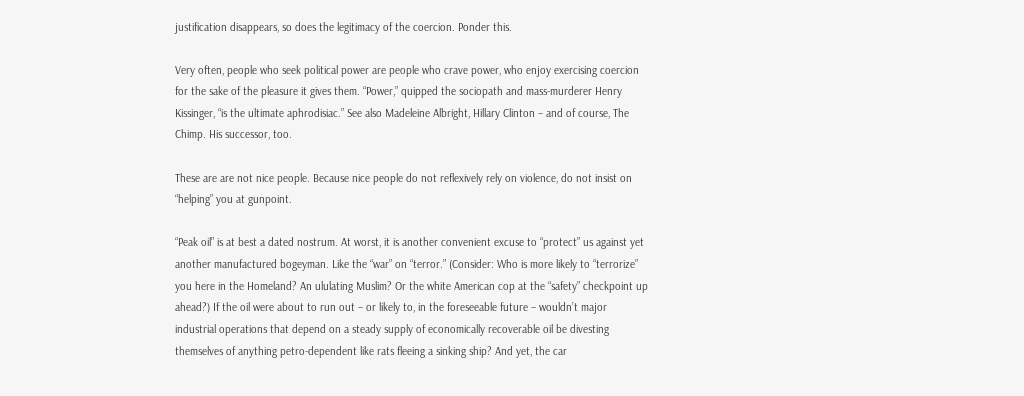justification disappears, so does the legitimacy of the coercion. Ponder this.

Very often, people who seek political power are people who crave power, who enjoy exercising coercion for the sake of the pleasure it gives them. “Power,” quipped the sociopath and mass-murderer Henry Kissinger, “is the ultimate aphrodisiac.” See also Madeleine Albright, Hillary Clinton – and of course, The Chimp. His successor, too.

These are are not nice people. Because nice people do not reflexively rely on violence, do not insist on “helping” you at gunpoint.

“Peak oil” is at best a dated nostrum. At worst, it is another convenient excuse to “protect” us against yet another manufactured bogeyman. Like the “war” on “terror.” (Consider: Who is more likely to “terrorize” you here in the Homeland? An ululating Muslim? Or the white American cop at the “safety” checkpoint up ahead?) If the oil were about to run out – or likely to, in the foreseeable future – wouldn’t major industrial operations that depend on a steady supply of economically recoverable oil be divesting themselves of anything petro-dependent like rats fleeing a sinking ship? And yet, the car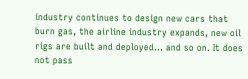industry continues to design new cars that burn gas, the airline industry expands, new oil rigs are built and deployed… and so on. It does not pass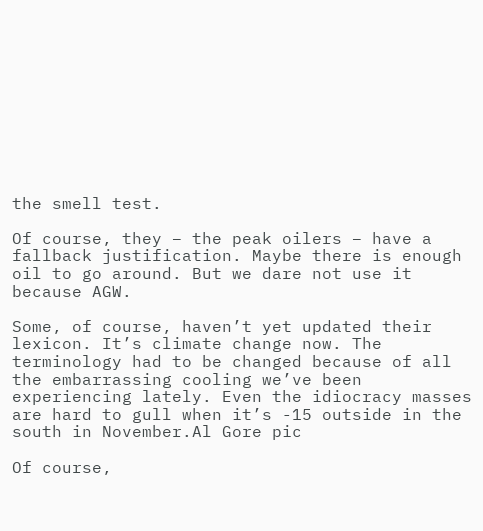the smell test.

Of course, they – the peak oilers – have a fallback justification. Maybe there is enough oil to go around. But we dare not use it because AGW.

Some, of course, haven’t yet updated their lexicon. It’s climate change now. The terminology had to be changed because of all the embarrassing cooling we’ve been experiencing lately. Even the idiocracy masses are hard to gull when it’s -15 outside in the south in November.Al Gore pic

Of course,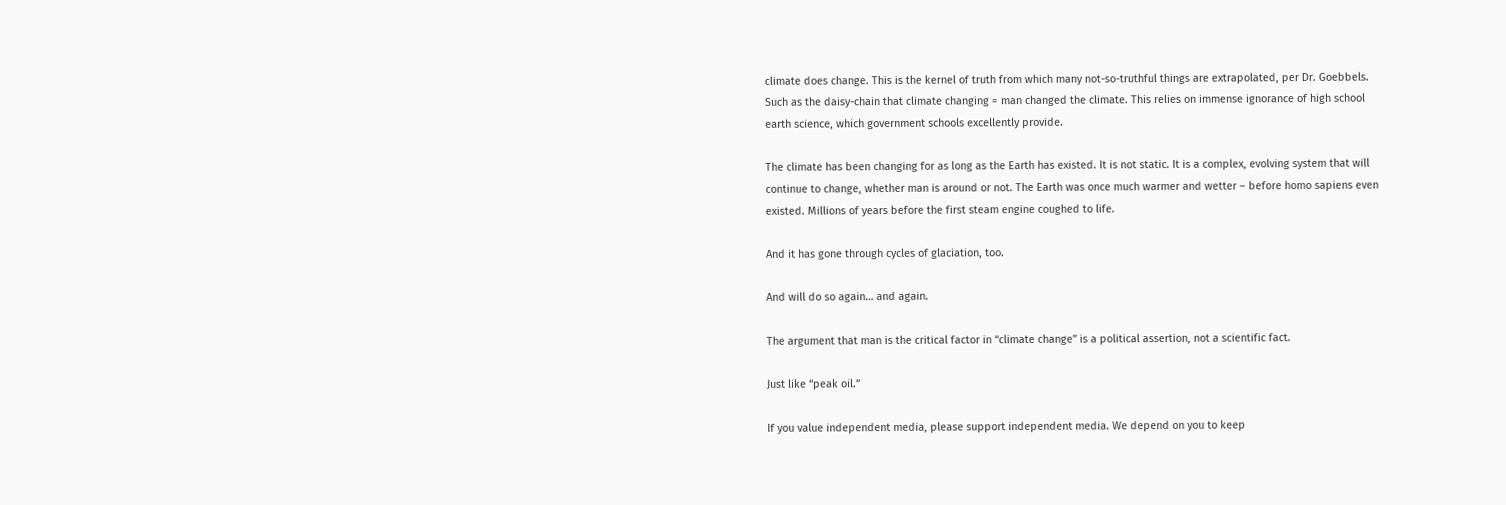climate does change. This is the kernel of truth from which many not-so-truthful things are extrapolated, per Dr. Goebbels. Such as the daisy-chain that climate changing = man changed the climate. This relies on immense ignorance of high school earth science, which government schools excellently provide.

The climate has been changing for as long as the Earth has existed. It is not static. It is a complex, evolving system that will continue to change, whether man is around or not. The Earth was once much warmer and wetter – before homo sapiens even existed. Millions of years before the first steam engine coughed to life.

And it has gone through cycles of glaciation, too.

And will do so again… and again.

The argument that man is the critical factor in “climate change” is a political assertion, not a scientific fact.

Just like “peak oil.”

If you value independent media, please support independent media. We depend on you to keep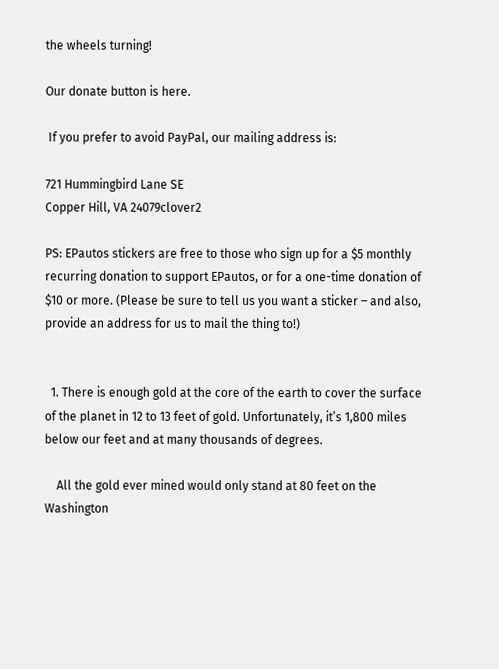the wheels turning!

Our donate button is here.

 If you prefer to avoid PayPal, our mailing address is:

721 Hummingbird Lane SE
Copper Hill, VA 24079clover2

PS: EPautos stickers are free to those who sign up for a $5 monthly recurring donation to support EPautos, or for a one-time donation of $10 or more. (Please be sure to tell us you want a sticker – and also, provide an address for us to mail the thing to!)


  1. There is enough gold at the core of the earth to cover the surface of the planet in 12 to 13 feet of gold. Unfortunately, it’s 1,800 miles below our feet and at many thousands of degrees.

    All the gold ever mined would only stand at 80 feet on the Washington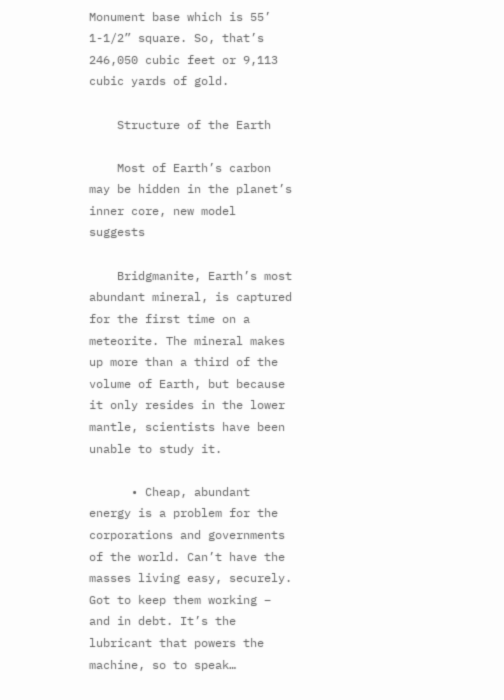Monument base which is 55’ 1-1/2” square. So, that’s 246,050 cubic feet or 9,113 cubic yards of gold.

    Structure of the Earth

    Most of Earth’s carbon may be hidden in the planet’s inner core, new model suggests

    Bridgmanite, Earth’s most abundant mineral, is captured for the first time on a meteorite. The mineral makes up more than a third of the volume of Earth, but because it only resides in the lower mantle, scientists have been unable to study it.

      • Cheap, abundant energy is a problem for the corporations and governments of the world. Can’t have the masses living easy, securely. Got to keep them working – and in debt. It’s the lubricant that powers the machine, so to speak…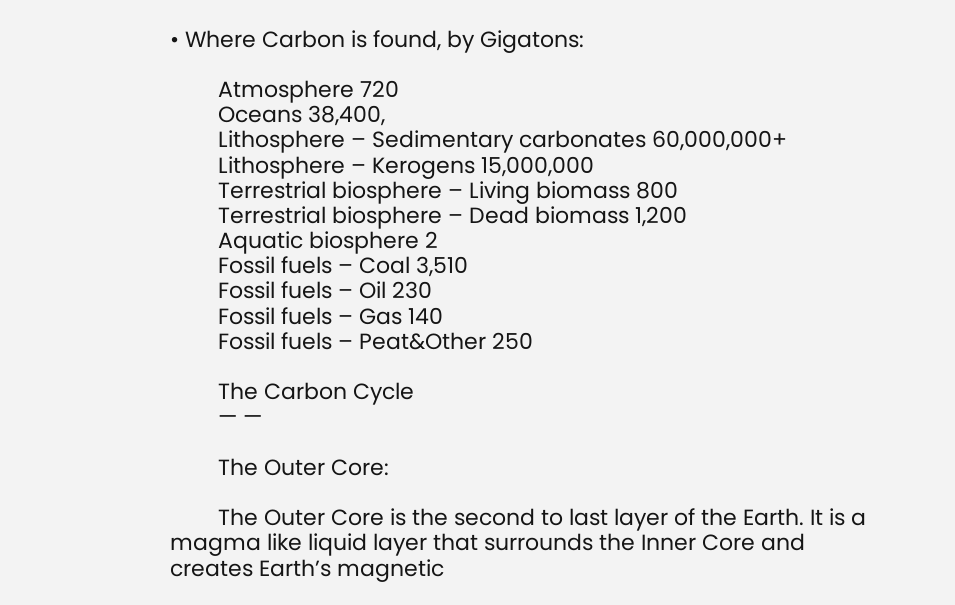• Where Carbon is found, by Gigatons:

        Atmosphere 720
        Oceans 38,400,
        Lithosphere – Sedimentary carbonates 60,000,000+
        Lithosphere – Kerogens 15,000,000
        Terrestrial biosphere – Living biomass 800
        Terrestrial biosphere – Dead biomass 1,200
        Aquatic biosphere 2
        Fossil fuels – Coal 3,510
        Fossil fuels – Oil 230
        Fossil fuels – Gas 140
        Fossil fuels – Peat&Other 250

        The Carbon Cycle
        — —

        The Outer Core:

        The Outer Core is the second to last layer of the Earth. It is a magma like liquid layer that surrounds the Inner Core and creates Earth’s magnetic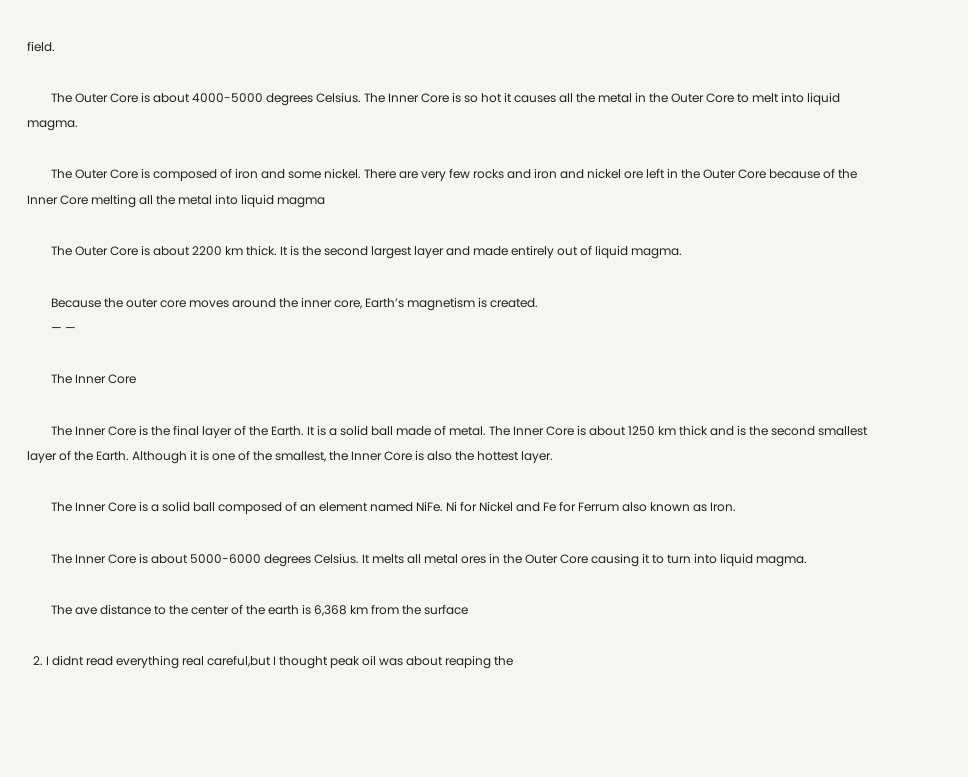field.

        The Outer Core is about 4000-5000 degrees Celsius. The Inner Core is so hot it causes all the metal in the Outer Core to melt into liquid magma.

        The Outer Core is composed of iron and some nickel. There are very few rocks and iron and nickel ore left in the Outer Core because of the Inner Core melting all the metal into liquid magma

        The Outer Core is about 2200 km thick. It is the second largest layer and made entirely out of liquid magma.

        Because the outer core moves around the inner core, Earth’s magnetism is created.
        — —

        The Inner Core

        The Inner Core is the final layer of the Earth. It is a solid ball made of metal. The Inner Core is about 1250 km thick and is the second smallest layer of the Earth. Although it is one of the smallest, the Inner Core is also the hottest layer.

        The Inner Core is a solid ball composed of an element named NiFe. Ni for Nickel and Fe for Ferrum also known as Iron.

        The Inner Core is about 5000-6000 degrees Celsius. It melts all metal ores in the Outer Core causing it to turn into liquid magma.

        The ave distance to the center of the earth is 6,368 km from the surface

  2. I didnt read everything real careful,but I thought peak oil was about reaping the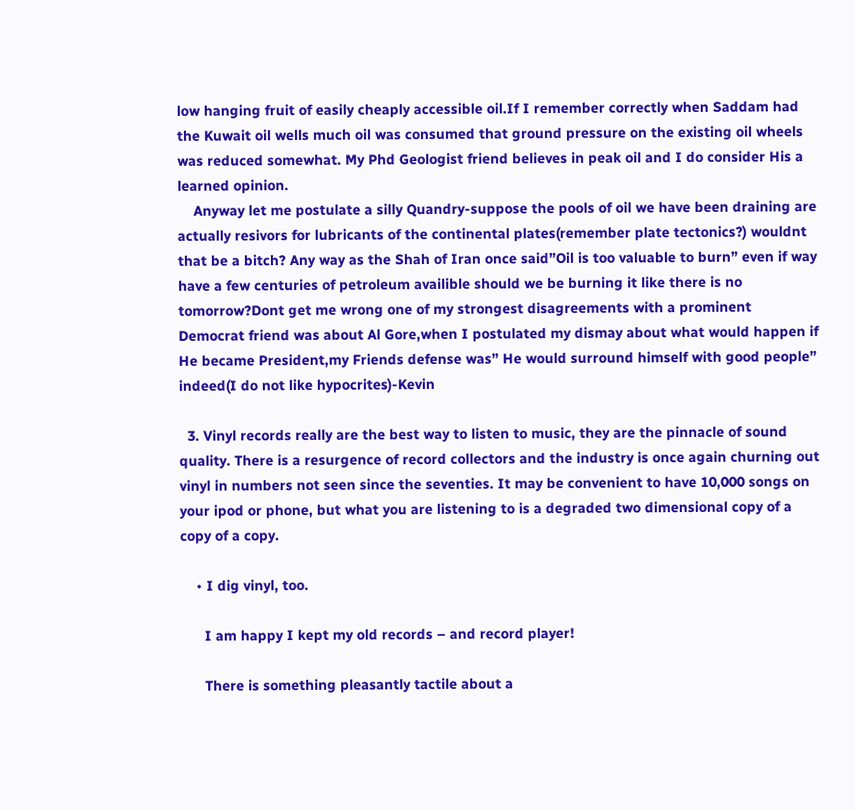low hanging fruit of easily cheaply accessible oil.If I remember correctly when Saddam had the Kuwait oil wells much oil was consumed that ground pressure on the existing oil wheels was reduced somewhat. My Phd Geologist friend believes in peak oil and I do consider His a learned opinion.
    Anyway let me postulate a silly Quandry-suppose the pools of oil we have been draining are actually resivors for lubricants of the continental plates(remember plate tectonics?) wouldnt that be a bitch? Any way as the Shah of Iran once said”Oil is too valuable to burn” even if way have a few centuries of petroleum availible should we be burning it like there is no tomorrow?Dont get me wrong one of my strongest disagreements with a prominent Democrat friend was about Al Gore,when I postulated my dismay about what would happen if He became President,my Friends defense was” He would surround himself with good people” indeed(I do not like hypocrites)-Kevin

  3. Vinyl records really are the best way to listen to music, they are the pinnacle of sound quality. There is a resurgence of record collectors and the industry is once again churning out vinyl in numbers not seen since the seventies. It may be convenient to have 10,000 songs on your ipod or phone, but what you are listening to is a degraded two dimensional copy of a copy of a copy.

    • I dig vinyl, too.

      I am happy I kept my old records – and record player!

      There is something pleasantly tactile about a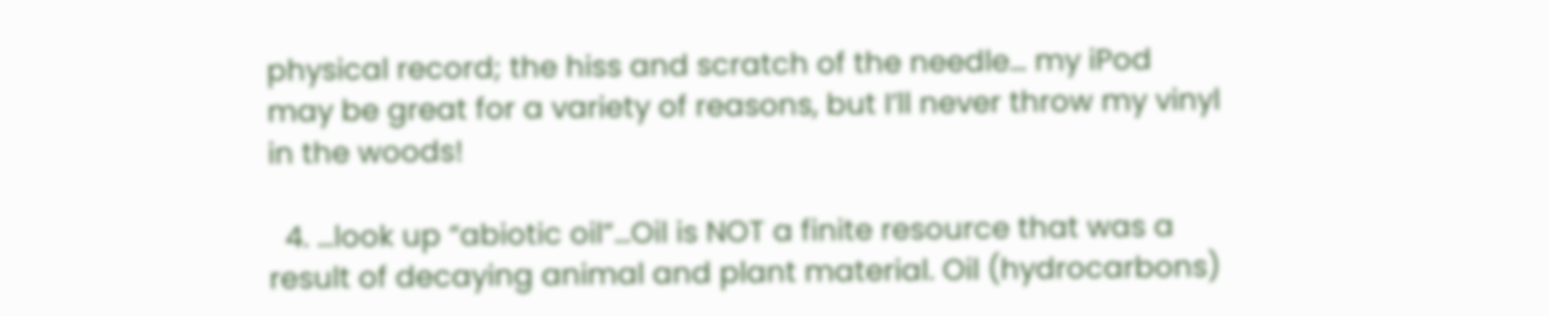physical record; the hiss and scratch of the needle… my iPod may be great for a variety of reasons, but I’ll never throw my vinyl in the woods!

  4. …look up “abiotic oil”…Oil is NOT a finite resource that was a result of decaying animal and plant material. Oil (hydrocarbons)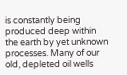is constantly being produced deep within the earth by yet unknown processes. Many of our old, depleted oil wells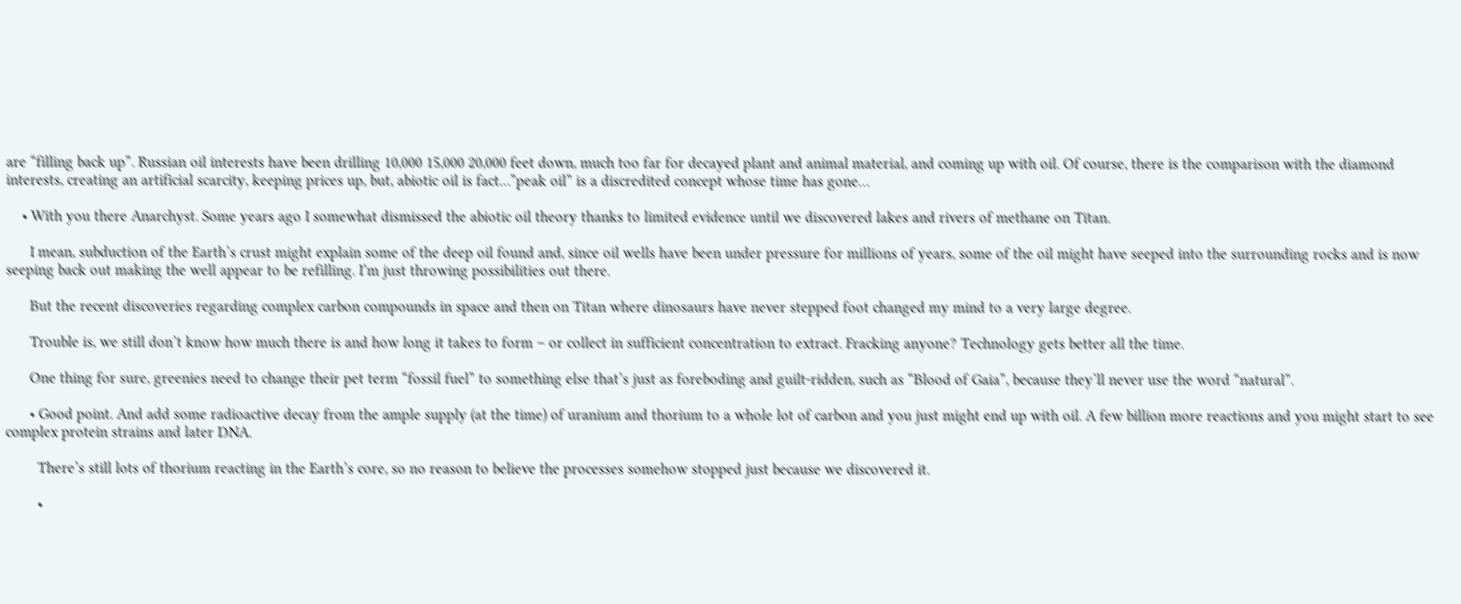are “filling back up”. Russian oil interests have been drilling 10,000 15,000 20,000 feet down, much too far for decayed plant and animal material, and coming up with oil. Of course, there is the comparison with the diamond interests, creating an artificial scarcity, keeping prices up, but, abiotic oil is fact…”peak oil” is a discredited concept whose time has gone…

    • With you there Anarchyst. Some years ago I somewhat dismissed the abiotic oil theory thanks to limited evidence until we discovered lakes and rivers of methane on Titan.

      I mean, subduction of the Earth’s crust might explain some of the deep oil found and, since oil wells have been under pressure for millions of years, some of the oil might have seeped into the surrounding rocks and is now seeping back out making the well appear to be refilling. I’m just throwing possibilities out there.

      But the recent discoveries regarding complex carbon compounds in space and then on Titan where dinosaurs have never stepped foot changed my mind to a very large degree.

      Trouble is, we still don’t know how much there is and how long it takes to form – or collect in sufficient concentration to extract. Fracking anyone? Technology gets better all the time.

      One thing for sure, greenies need to change their pet term “fossil fuel” to something else that’s just as foreboding and guilt-ridden, such as “Blood of Gaia”, because they’ll never use the word “natural”.

      • Good point. And add some radioactive decay from the ample supply (at the time) of uranium and thorium to a whole lot of carbon and you just might end up with oil. A few billion more reactions and you might start to see complex protein strains and later DNA.

        There’s still lots of thorium reacting in the Earth’s core, so no reason to believe the processes somehow stopped just because we discovered it.

        •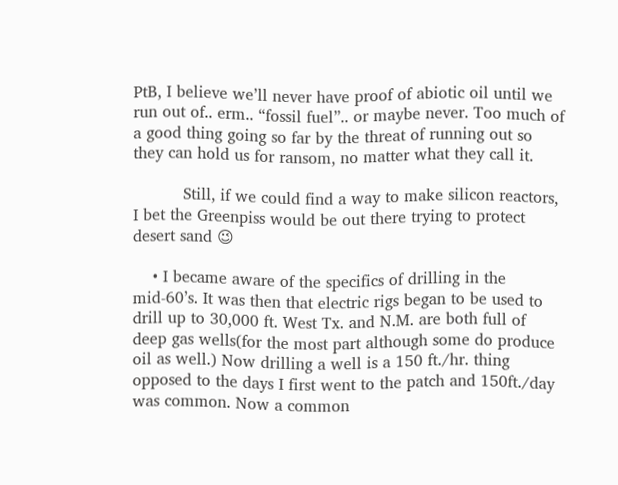PtB, I believe we’ll never have proof of abiotic oil until we run out of.. erm.. “fossil fuel”.. or maybe never. Too much of a good thing going so far by the threat of running out so they can hold us for ransom, no matter what they call it.

          Still, if we could find a way to make silicon reactors, I bet the Greenpiss would be out there trying to protect desert sand 😉

    • I became aware of the specifics of drilling in the mid-60’s. It was then that electric rigs began to be used to drill up to 30,000 ft. West Tx. and N.M. are both full of deep gas wells(for the most part although some do produce oil as well.) Now drilling a well is a 150 ft./hr. thing opposed to the days I first went to the patch and 150ft./day was common. Now a common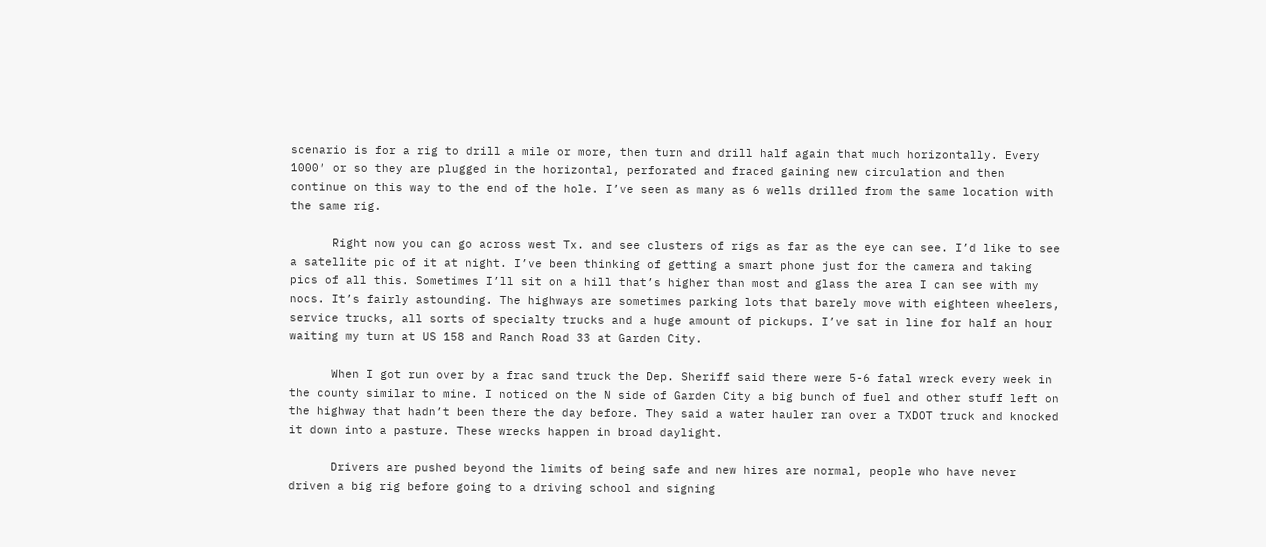scenario is for a rig to drill a mile or more, then turn and drill half again that much horizontally. Every 1000′ or so they are plugged in the horizontal, perforated and fraced gaining new circulation and then continue on this way to the end of the hole. I’ve seen as many as 6 wells drilled from the same location with the same rig.

      Right now you can go across west Tx. and see clusters of rigs as far as the eye can see. I’d like to see a satellite pic of it at night. I’ve been thinking of getting a smart phone just for the camera and taking pics of all this. Sometimes I’ll sit on a hill that’s higher than most and glass the area I can see with my nocs. It’s fairly astounding. The highways are sometimes parking lots that barely move with eighteen wheelers, service trucks, all sorts of specialty trucks and a huge amount of pickups. I’ve sat in line for half an hour waiting my turn at US 158 and Ranch Road 33 at Garden City.

      When I got run over by a frac sand truck the Dep. Sheriff said there were 5-6 fatal wreck every week in the county similar to mine. I noticed on the N side of Garden City a big bunch of fuel and other stuff left on the highway that hadn’t been there the day before. They said a water hauler ran over a TXDOT truck and knocked it down into a pasture. These wrecks happen in broad daylight.

      Drivers are pushed beyond the limits of being safe and new hires are normal, people who have never driven a big rig before going to a driving school and signing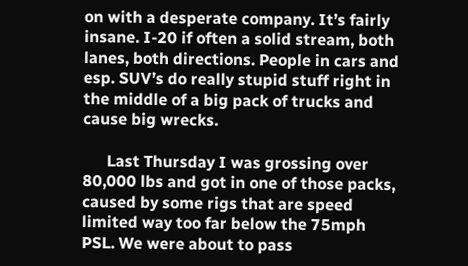on with a desperate company. It’s fairly insane. I-20 if often a solid stream, both lanes, both directions. People in cars and esp. SUV’s do really stupid stuff right in the middle of a big pack of trucks and cause big wrecks.

      Last Thursday I was grossing over 80,000 lbs and got in one of those packs, caused by some rigs that are speed limited way too far below the 75mph PSL. We were about to pass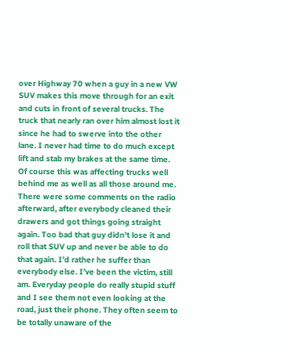over Highway 70 when a guy in a new VW SUV makes this move through for an exit and cuts in front of several trucks. The truck that nearly ran over him almost lost it since he had to swerve into the other lane. I never had time to do much except lift and stab my brakes at the same time. Of course this was affecting trucks well behind me as well as all those around me. There were some comments on the radio afterward, after everybody cleaned their drawers and got things going straight again. Too bad that guy didn’t lose it and roll that SUV up and never be able to do that again. I’d rather he suffer than everybody else. I’ve been the victim, still am. Everyday people do really stupid stuff and I see them not even looking at the road, just their phone. They often seem to be totally unaware of the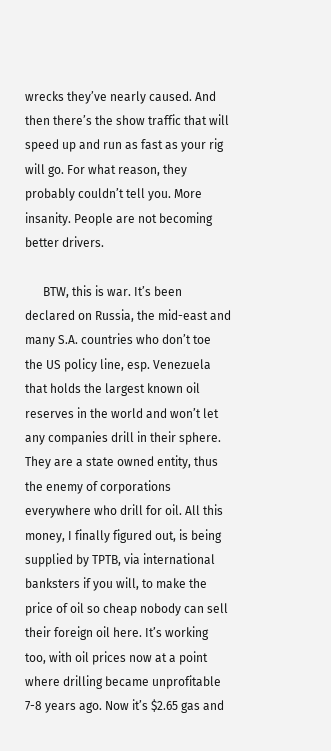wrecks they’ve nearly caused. And then there’s the show traffic that will speed up and run as fast as your rig will go. For what reason, they probably couldn’t tell you. More insanity. People are not becoming better drivers.

      BTW, this is war. It’s been declared on Russia, the mid-east and many S.A. countries who don’t toe the US policy line, esp. Venezuela that holds the largest known oil reserves in the world and won’t let any companies drill in their sphere. They are a state owned entity, thus the enemy of corporations everywhere who drill for oil. All this money, I finally figured out, is being supplied by TPTB, via international banksters if you will, to make the price of oil so cheap nobody can sell their foreign oil here. It’s working too, with oil prices now at a point where drilling became unprofitable 7-8 years ago. Now it’s $2.65 gas and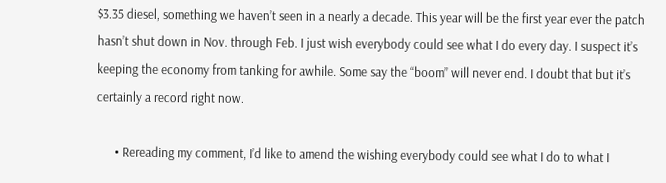$3.35 diesel, something we haven’t seen in a nearly a decade. This year will be the first year ever the patch hasn’t shut down in Nov. through Feb. I just wish everybody could see what I do every day. I suspect it’s keeping the economy from tanking for awhile. Some say the “boom” will never end. I doubt that but it’s certainly a record right now.

      • Rereading my comment, I’d like to amend the wishing everybody could see what I do to what I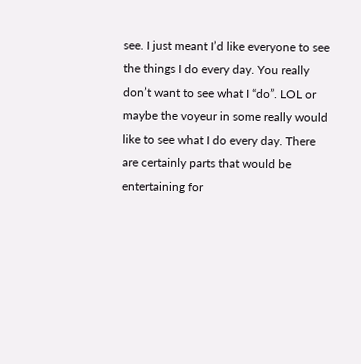see. I just meant I’d like everyone to see the things I do every day. You really don’t want to see what I “do”. LOL or maybe the voyeur in some really would like to see what I do every day. There are certainly parts that would be entertaining for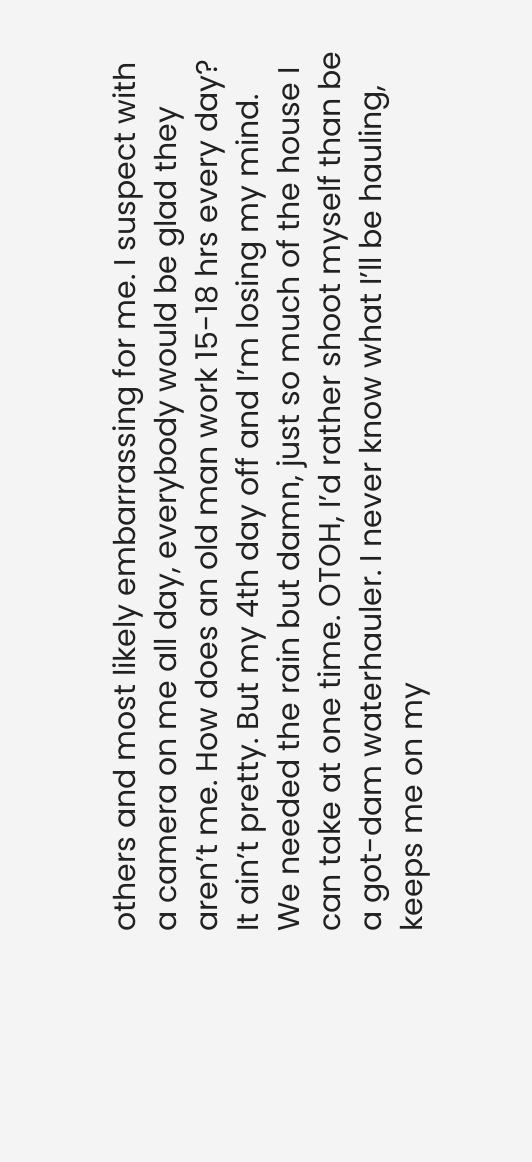others and most likely embarrassing for me. I suspect with a camera on me all day, everybody would be glad they aren’t me. How does an old man work 15-18 hrs every day? It ain’t pretty. But my 4th day off and I’m losing my mind. We needed the rain but damn, just so much of the house I can take at one time. OTOH, I’d rather shoot myself than be a got-dam waterhauler. I never know what I’ll be hauling, keeps me on my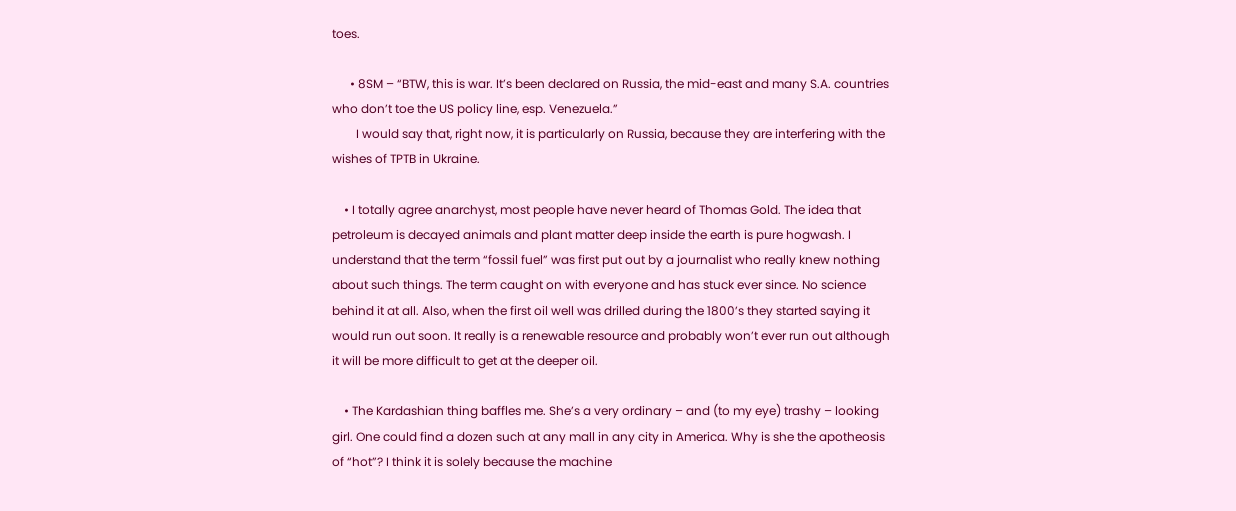toes.

      • 8SM – “BTW, this is war. It’s been declared on Russia, the mid-east and many S.A. countries who don’t toe the US policy line, esp. Venezuela.”
        I would say that, right now, it is particularly on Russia, because they are interfering with the wishes of TPTB in Ukraine.

    • I totally agree anarchyst, most people have never heard of Thomas Gold. The idea that petroleum is decayed animals and plant matter deep inside the earth is pure hogwash. I understand that the term “fossil fuel” was first put out by a journalist who really knew nothing about such things. The term caught on with everyone and has stuck ever since. No science behind it at all. Also, when the first oil well was drilled during the 1800’s they started saying it would run out soon. It really is a renewable resource and probably won’t ever run out although it will be more difficult to get at the deeper oil.

    • The Kardashian thing baffles me. She’s a very ordinary – and (to my eye) trashy – looking girl. One could find a dozen such at any mall in any city in America. Why is she the apotheosis of “hot”? I think it is solely because the machine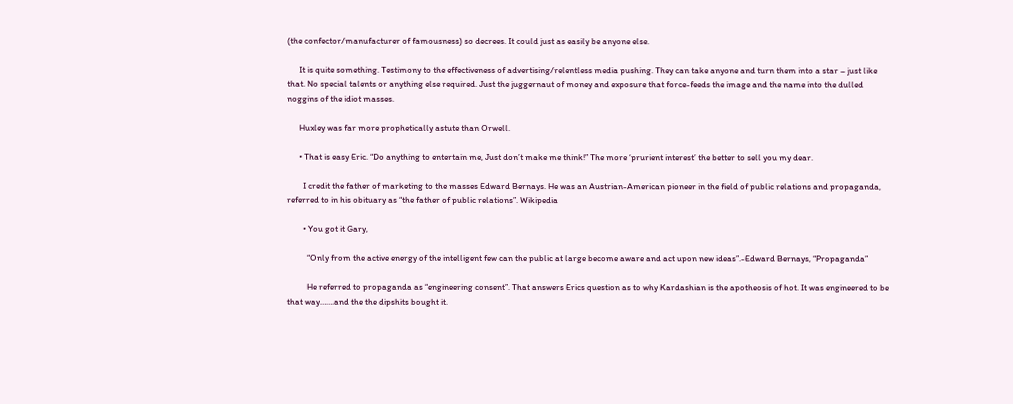(the confector/manufacturer of famousness) so decrees. It could just as easily be anyone else.

      It is quite something. Testimony to the effectiveness of advertising/relentless media pushing. They can take anyone and turn them into a star – just like that. No special talents or anything else required. Just the juggernaut of money and exposure that force-feeds the image and the name into the dulled noggins of the idiot masses.

      Huxley was far more prophetically astute than Orwell.

      • That is easy Eric. “Do anything to entertain me, Just don’t make me think!” The more ‘prurient interest’ the better to sell you my dear.

        I credit the father of marketing to the masses Edward Bernays. He was an Austrian-American pioneer in the field of public relations and propaganda, referred to in his obituary as “the father of public relations”. Wikipedia

        • You got it Gary,

          “Only from the active energy of the intelligent few can the public at large become aware and act upon new ideas”.-Edward Bernays, “Propaganda”

          He referred to propaganda as “engineering consent”. That answers Erics question as to why Kardashian is the apotheosis of hot. It was engineered to be that way…….and the the dipshits bought it.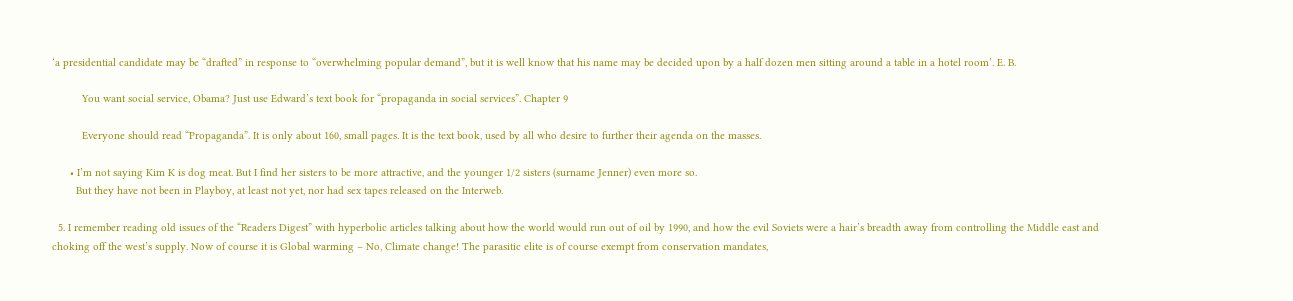‘a presidential candidate may be “drafted” in response to “overwhelming popular demand”, but it is well know that his name may be decided upon by a half dozen men sitting around a table in a hotel room’. E. B.

          You want social service, Obama? Just use Edward’s text book for “propaganda in social services”. Chapter 9

          Everyone should read “Propaganda”. It is only about 160, small pages. It is the text book, used by all who desire to further their agenda on the masses.

      • I’m not saying Kim K is dog meat. But I find her sisters to be more attractive, and the younger 1/2 sisters (surname Jenner) even more so.
        But they have not been in Playboy, at least not yet, nor had sex tapes released on the Interweb.

  5. I remember reading old issues of the “Readers Digest” with hyperbolic articles talking about how the world would run out of oil by 1990, and how the evil Soviets were a hair’s breadth away from controlling the Middle east and choking off the west’s supply. Now of course it is Global warming – No, Climate change! The parasitic elite is of course exempt from conservation mandates,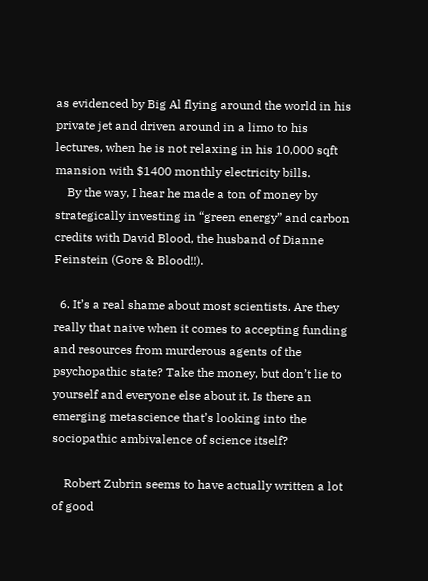as evidenced by Big Al flying around the world in his private jet and driven around in a limo to his lectures, when he is not relaxing in his 10,000 sqft mansion with $1400 monthly electricity bills.
    By the way, I hear he made a ton of money by strategically investing in “green energy” and carbon credits with David Blood, the husband of Dianne Feinstein (Gore & Blood!!).

  6. It’s a real shame about most scientists. Are they really that naive when it comes to accepting funding and resources from murderous agents of the psychopathic state? Take the money, but don’t lie to yourself and everyone else about it. Is there an emerging metascience that’s looking into the sociopathic ambivalence of science itself?

    Robert Zubrin seems to have actually written a lot of good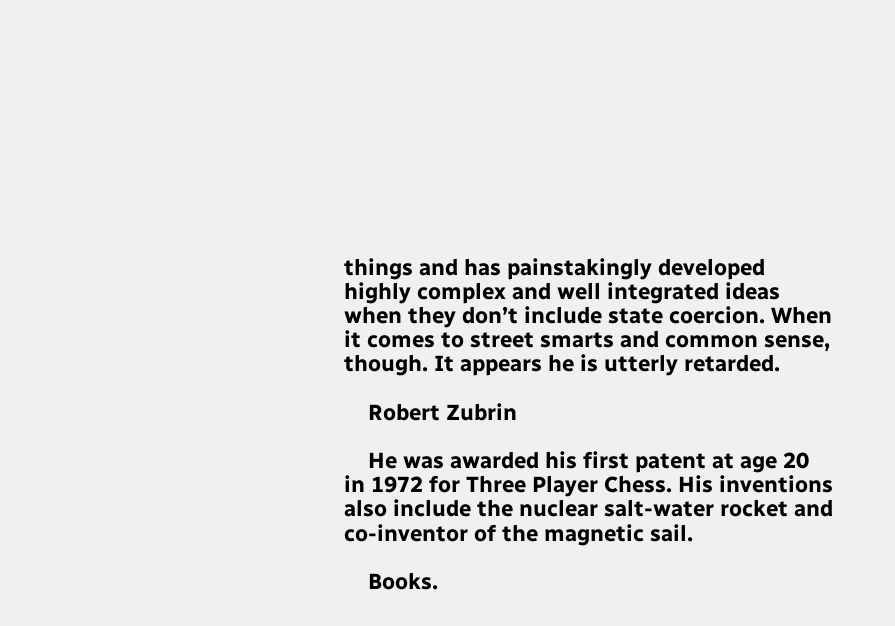things and has painstakingly developed highly complex and well integrated ideas when they don’t include state coercion. When it comes to street smarts and common sense, though. It appears he is utterly retarded.

    Robert Zubrin

    He was awarded his first patent at age 20 in 1972 for Three Player Chess. His inventions also include the nuclear salt-water rocket and co-inventor of the magnetic sail.

    Books.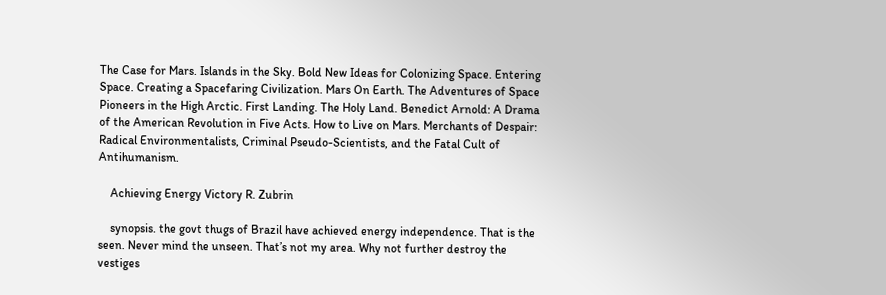The Case for Mars. Islands in the Sky. Bold New Ideas for Colonizing Space. Entering Space. Creating a Spacefaring Civilization. Mars On Earth. The Adventures of Space Pioneers in the High Arctic. First Landing. The Holy Land. Benedict Arnold: A Drama of the American Revolution in Five Acts. How to Live on Mars. Merchants of Despair: Radical Environmentalists, Criminal Pseudo-Scientists, and the Fatal Cult of Antihumanism.

    Achieving Energy Victory R. Zubrin

    synopsis. the govt thugs of Brazil have achieved energy independence. That is the seen. Never mind the unseen. That’s not my area. Why not further destroy the vestiges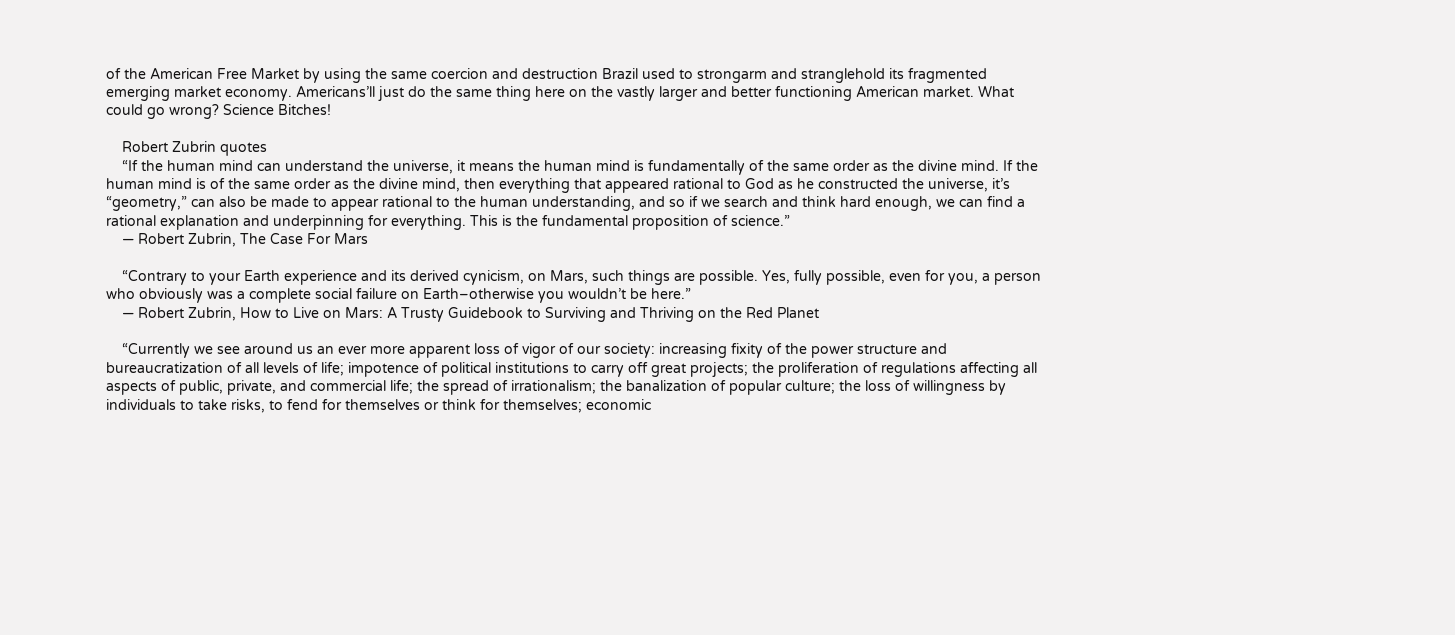of the American Free Market by using the same coercion and destruction Brazil used to strongarm and stranglehold its fragmented emerging market economy. Americans’ll just do the same thing here on the vastly larger and better functioning American market. What could go wrong? Science Bitches!

    Robert Zubrin quotes
    “If the human mind can understand the universe, it means the human mind is fundamentally of the same order as the divine mind. If the human mind is of the same order as the divine mind, then everything that appeared rational to God as he constructed the universe, it’s “geometry,” can also be made to appear rational to the human understanding, and so if we search and think hard enough, we can find a rational explanation and underpinning for everything. This is the fundamental proposition of science.”
    ― Robert Zubrin, The Case For Mars

    “Contrary to your Earth experience and its derived cynicism, on Mars, such things are possible. Yes, fully possible, even for you, a person who obviously was a complete social failure on Earth–otherwise you wouldn’t be here.”
    ― Robert Zubrin, How to Live on Mars: A Trusty Guidebook to Surviving and Thriving on the Red Planet

    “Currently we see around us an ever more apparent loss of vigor of our society: increasing fixity of the power structure and bureaucratization of all levels of life; impotence of political institutions to carry off great projects; the proliferation of regulations affecting all aspects of public, private, and commercial life; the spread of irrationalism; the banalization of popular culture; the loss of willingness by individuals to take risks, to fend for themselves or think for themselves; economic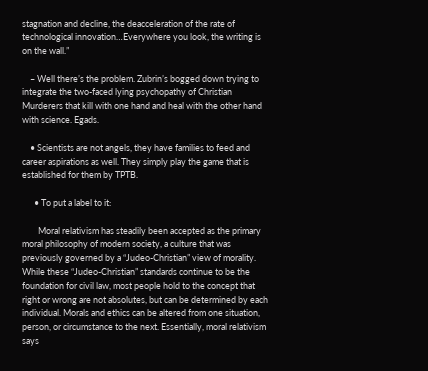stagnation and decline, the deacceleration of the rate of technological innovation…Everywhere you look, the writing is on the wall.”

    – Well there’s the problem. Zubrin’s bogged down trying to integrate the two-faced lying psychopathy of Christian Murderers that kill with one hand and heal with the other hand with science. Egads.

    • Scientists are not angels, they have families to feed and career aspirations as well. They simply play the game that is established for them by TPTB.

      • To put a label to it:

        Moral relativism has steadily been accepted as the primary moral philosophy of modern society, a culture that was previously governed by a “Judeo-Christian” view of morality. While these “Judeo-Christian” standards continue to be the foundation for civil law, most people hold to the concept that right or wrong are not absolutes, but can be determined by each individual. Morals and ethics can be altered from one situation, person, or circumstance to the next. Essentially, moral relativism says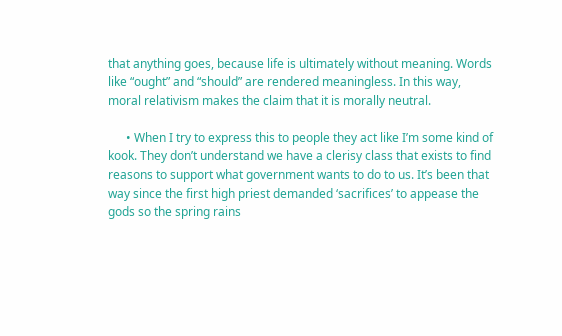that anything goes, because life is ultimately without meaning. Words like “ought” and “should” are rendered meaningless. In this way, moral relativism makes the claim that it is morally neutral.

      • When I try to express this to people they act like I’m some kind of kook. They don’t understand we have a clerisy class that exists to find reasons to support what government wants to do to us. It’s been that way since the first high priest demanded ‘sacrifices’ to appease the gods so the spring rains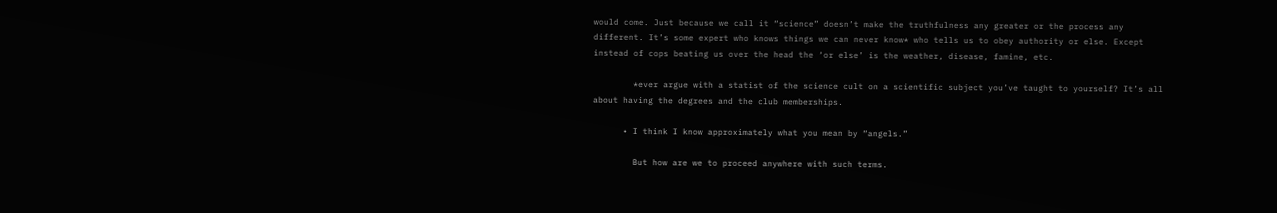would come. Just because we call it “science” doesn’t make the truthfulness any greater or the process any different. It’s some expert who knows things we can never know* who tells us to obey authority or else. Except instead of cops beating us over the head the ‘or else’ is the weather, disease, famine, etc.

        *ever argue with a statist of the science cult on a scientific subject you’ve taught to yourself? It’s all about having the degrees and the club memberships.

      • I think I know approximately what you mean by “angels.”

        But how are we to proceed anywhere with such terms.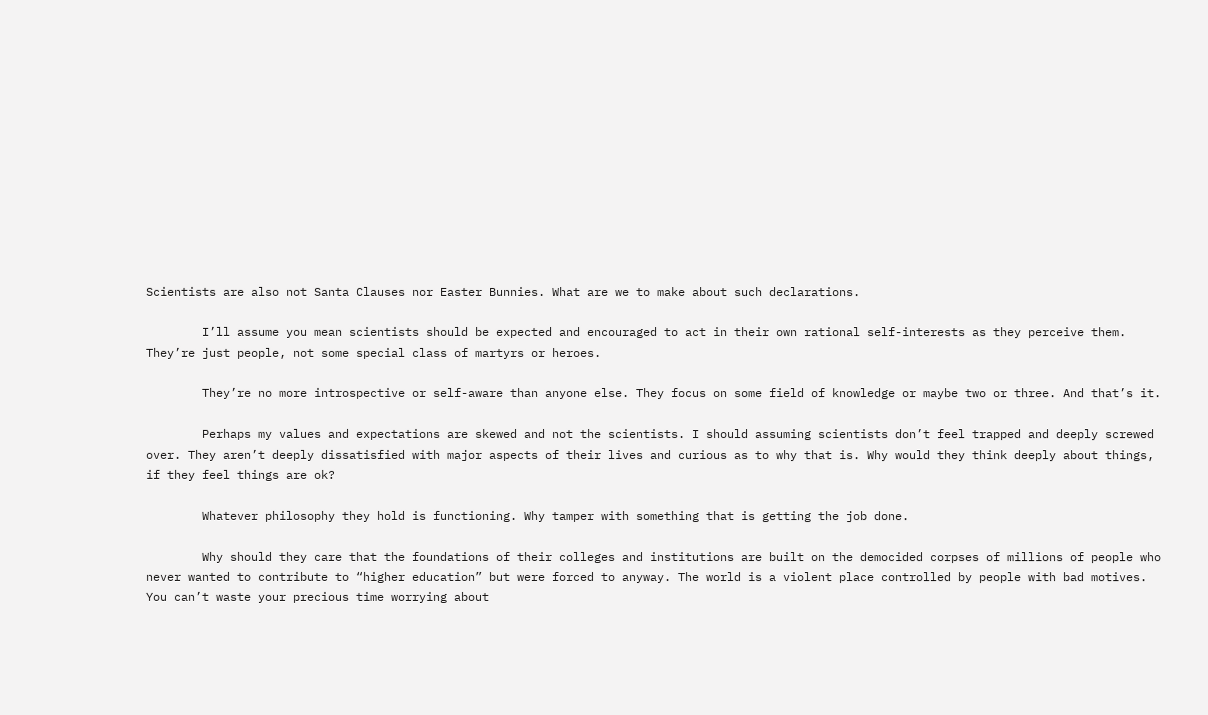Scientists are also not Santa Clauses nor Easter Bunnies. What are we to make about such declarations.

        I’ll assume you mean scientists should be expected and encouraged to act in their own rational self-interests as they perceive them. They’re just people, not some special class of martyrs or heroes.

        They’re no more introspective or self-aware than anyone else. They focus on some field of knowledge or maybe two or three. And that’s it.

        Perhaps my values and expectations are skewed and not the scientists. I should assuming scientists don’t feel trapped and deeply screwed over. They aren’t deeply dissatisfied with major aspects of their lives and curious as to why that is. Why would they think deeply about things, if they feel things are ok?

        Whatever philosophy they hold is functioning. Why tamper with something that is getting the job done.

        Why should they care that the foundations of their colleges and institutions are built on the democided corpses of millions of people who never wanted to contribute to “higher education” but were forced to anyway. The world is a violent place controlled by people with bad motives. You can’t waste your precious time worrying about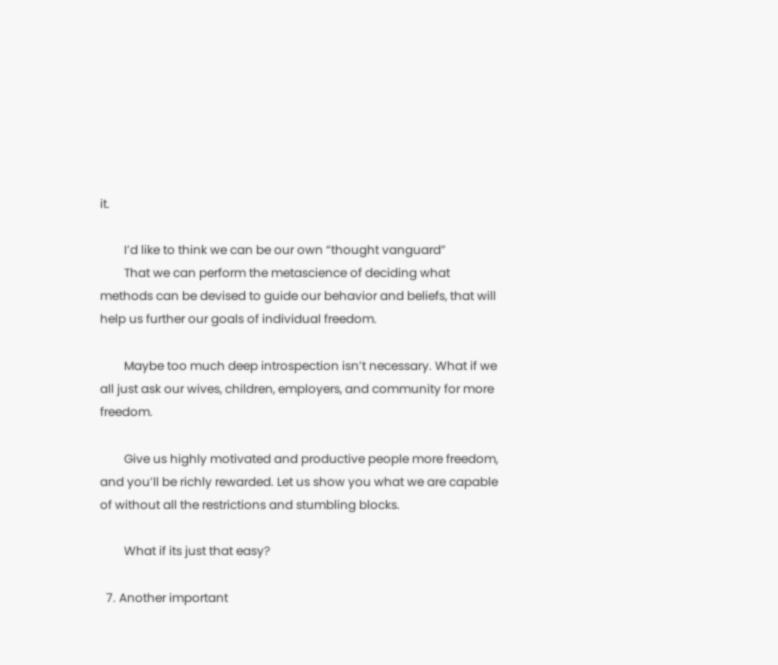it.

        I’d like to think we can be our own “thought vanguard”
        That we can perform the metascience of deciding what methods can be devised to guide our behavior and beliefs, that will help us further our goals of individual freedom.

        Maybe too much deep introspection isn’t necessary. What if we all just ask our wives, children, employers, and community for more freedom.

        Give us highly motivated and productive people more freedom, and you’ll be richly rewarded. Let us show you what we are capable of without all the restrictions and stumbling blocks.

        What if its just that easy?

  7. Another important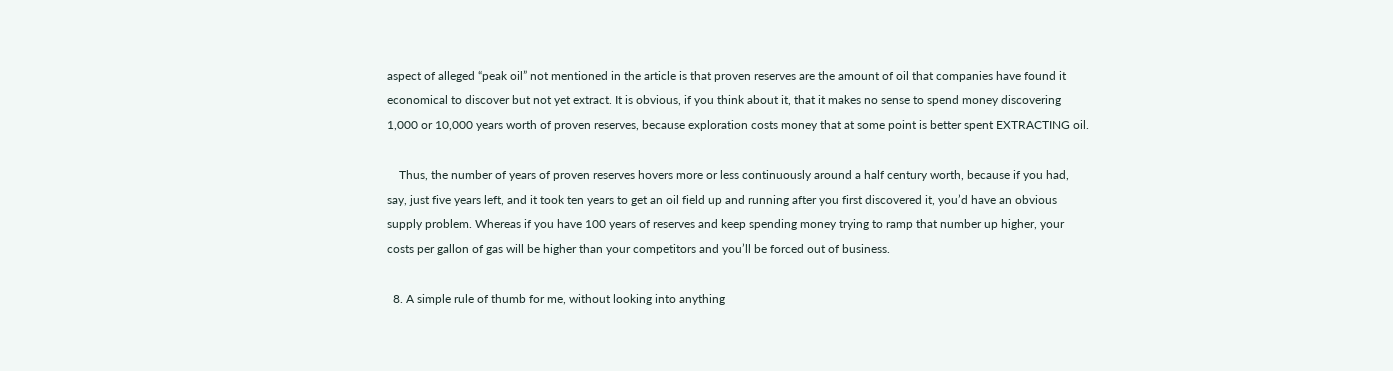aspect of alleged “peak oil” not mentioned in the article is that proven reserves are the amount of oil that companies have found it economical to discover but not yet extract. It is obvious, if you think about it, that it makes no sense to spend money discovering 1,000 or 10,000 years worth of proven reserves, because exploration costs money that at some point is better spent EXTRACTING oil.

    Thus, the number of years of proven reserves hovers more or less continuously around a half century worth, because if you had, say, just five years left, and it took ten years to get an oil field up and running after you first discovered it, you’d have an obvious supply problem. Whereas if you have 100 years of reserves and keep spending money trying to ramp that number up higher, your costs per gallon of gas will be higher than your competitors and you’ll be forced out of business.

  8. A simple rule of thumb for me, without looking into anything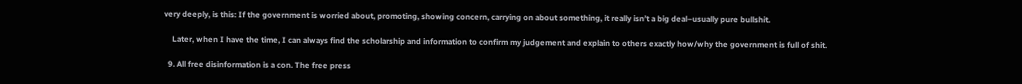very deeply, is this: If the government is worried about, promoting, showing concern, carrying on about something, it really isn’t a big deal–usually pure bullshit.

    Later, when I have the time, I can always find the scholarship and information to confirm my judgement and explain to others exactly how/why the government is full of shit.

  9. All free disinformation is a con. The free press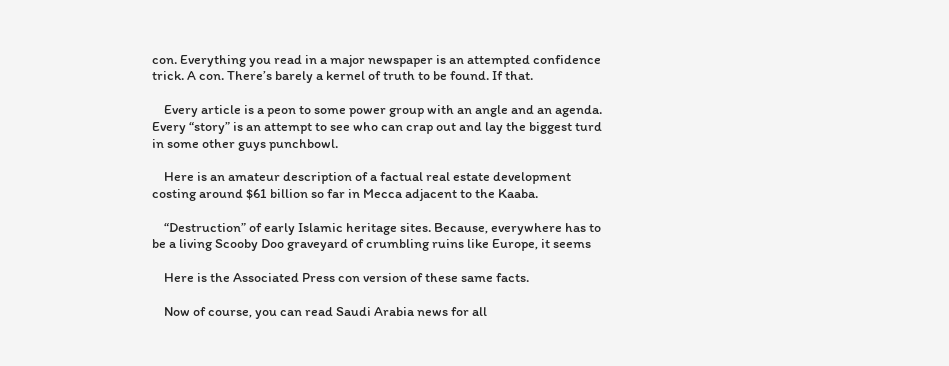con. Everything you read in a major newspaper is an attempted confidence trick. A con. There’s barely a kernel of truth to be found. If that.

    Every article is a peon to some power group with an angle and an agenda. Every “story” is an attempt to see who can crap out and lay the biggest turd in some other guys punchbowl.

    Here is an amateur description of a factual real estate development costing around $61 billion so far in Mecca adjacent to the Kaaba.

    “Destruction” of early Islamic heritage sites. Because, everywhere has to be a living Scooby Doo graveyard of crumbling ruins like Europe, it seems

    Here is the Associated Press con version of these same facts.

    Now of course, you can read Saudi Arabia news for all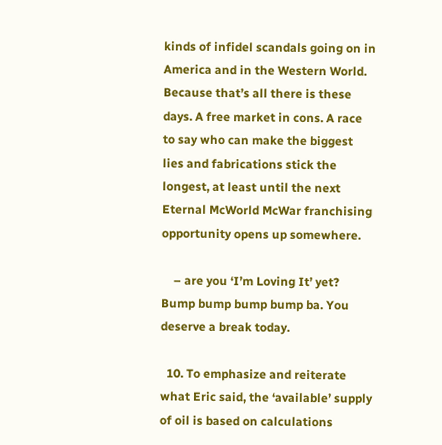kinds of infidel scandals going on in America and in the Western World. Because that’s all there is these days. A free market in cons. A race to say who can make the biggest lies and fabrications stick the longest, at least until the next Eternal McWorld McWar franchising opportunity opens up somewhere.

    – are you ‘I’m Loving It’ yet? Bump bump bump bump ba. You deserve a break today.

  10. To emphasize and reiterate what Eric said, the ‘available’ supply of oil is based on calculations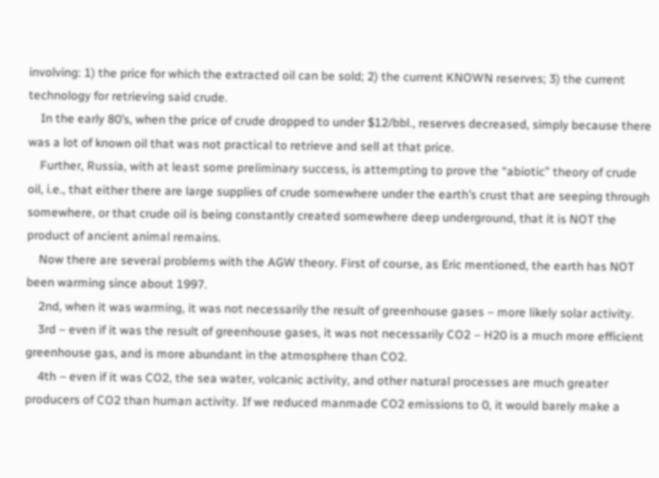involving: 1) the price for which the extracted oil can be sold; 2) the current KNOWN reserves; 3) the current technology for retrieving said crude.
    In the early 80’s, when the price of crude dropped to under $12/bbl., reserves decreased, simply because there was a lot of known oil that was not practical to retrieve and sell at that price.
    Further, Russia, with at least some preliminary success, is attempting to prove the “abiotic” theory of crude oil, i.e., that either there are large supplies of crude somewhere under the earth’s crust that are seeping through somewhere, or that crude oil is being constantly created somewhere deep underground, that it is NOT the product of ancient animal remains.
    Now there are several problems with the AGW theory. First of course, as Eric mentioned, the earth has NOT been warming since about 1997.
    2nd, when it was warming, it was not necessarily the result of greenhouse gases – more likely solar activity.
    3rd – even if it was the result of greenhouse gases, it was not necessarily CO2 – H20 is a much more efficient greenhouse gas, and is more abundant in the atmosphere than CO2.
    4th – even if it was CO2, the sea water, volcanic activity, and other natural processes are much greater producers of CO2 than human activity. If we reduced manmade CO2 emissions to 0, it would barely make a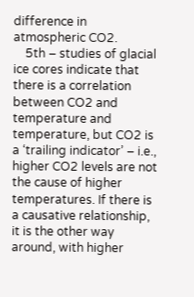difference in atmospheric CO2.
    5th – studies of glacial ice cores indicate that there is a correlation between CO2 and temperature and temperature, but CO2 is a ‘trailing indicator’ – i.e., higher CO2 levels are not the cause of higher temperatures. If there is a causative relationship, it is the other way around, with higher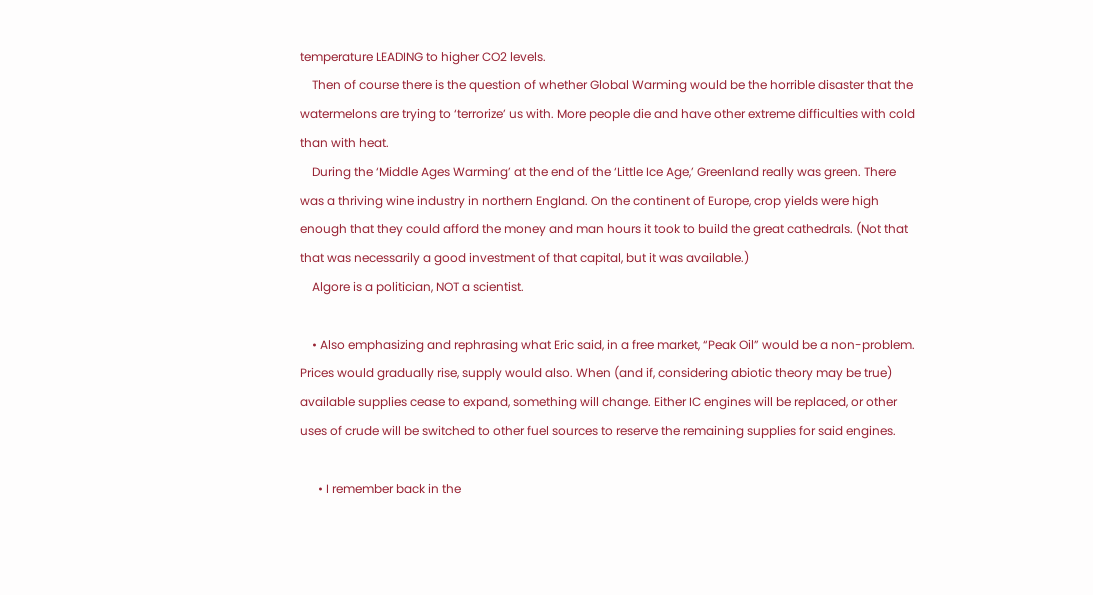temperature LEADING to higher CO2 levels.
    Then of course there is the question of whether Global Warming would be the horrible disaster that the watermelons are trying to ‘terrorize’ us with. More people die and have other extreme difficulties with cold than with heat.
    During the ‘Middle Ages Warming’ at the end of the ‘Little Ice Age,’ Greenland really was green. There was a thriving wine industry in northern England. On the continent of Europe, crop yields were high enough that they could afford the money and man hours it took to build the great cathedrals. (Not that that was necessarily a good investment of that capital, but it was available.)
    Algore is a politician, NOT a scientist.

    • Also emphasizing and rephrasing what Eric said, in a free market, “Peak Oil” would be a non-problem. Prices would gradually rise, supply would also. When (and if, considering abiotic theory may be true) available supplies cease to expand, something will change. Either IC engines will be replaced, or other uses of crude will be switched to other fuel sources to reserve the remaining supplies for said engines.

      • I remember back in the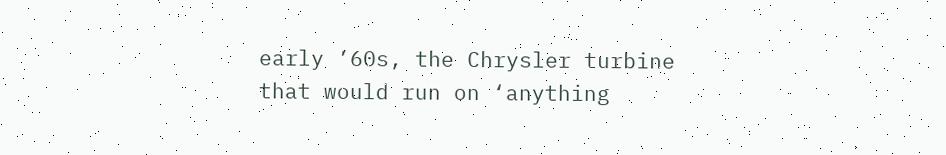early ’60s, the Chrysler turbine that would run on ‘anything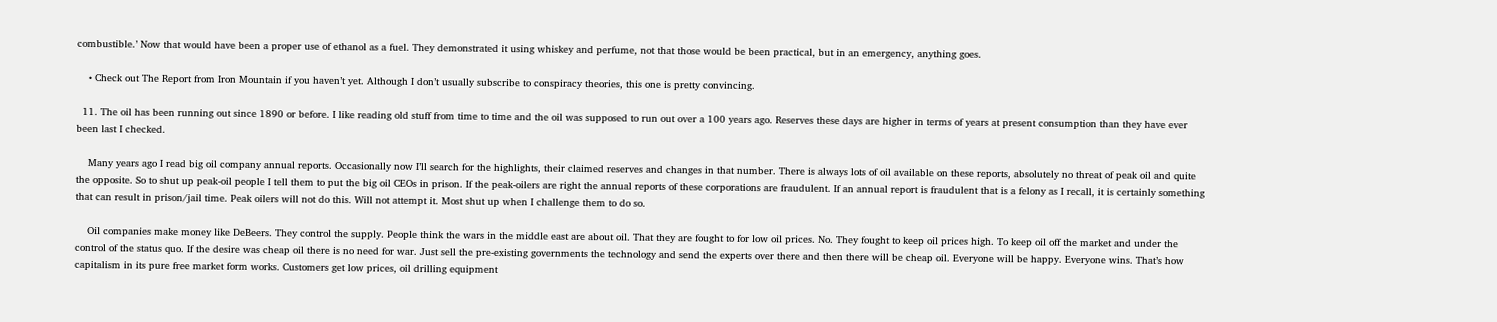combustible.’ Now that would have been a proper use of ethanol as a fuel. They demonstrated it using whiskey and perfume, not that those would be been practical, but in an emergency, anything goes.

    • Check out The Report from Iron Mountain if you haven’t yet. Although I don’t usually subscribe to conspiracy theories, this one is pretty convincing.

  11. The oil has been running out since 1890 or before. I like reading old stuff from time to time and the oil was supposed to run out over a 100 years ago. Reserves these days are higher in terms of years at present consumption than they have ever been last I checked.

    Many years ago I read big oil company annual reports. Occasionally now I’ll search for the highlights, their claimed reserves and changes in that number. There is always lots of oil available on these reports, absolutely no threat of peak oil and quite the opposite. So to shut up peak-oil people I tell them to put the big oil CEOs in prison. If the peak-oilers are right the annual reports of these corporations are fraudulent. If an annual report is fraudulent that is a felony as I recall, it is certainly something that can result in prison/jail time. Peak oilers will not do this. Will not attempt it. Most shut up when I challenge them to do so.

    Oil companies make money like DeBeers. They control the supply. People think the wars in the middle east are about oil. That they are fought to for low oil prices. No. They fought to keep oil prices high. To keep oil off the market and under the control of the status quo. If the desire was cheap oil there is no need for war. Just sell the pre-existing governments the technology and send the experts over there and then there will be cheap oil. Everyone will be happy. Everyone wins. That’s how capitalism in its pure free market form works. Customers get low prices, oil drilling equipment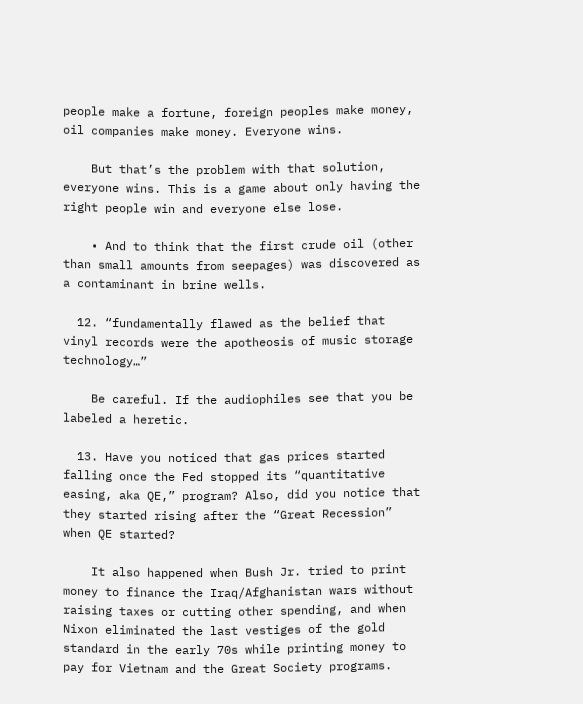people make a fortune, foreign peoples make money, oil companies make money. Everyone wins.

    But that’s the problem with that solution, everyone wins. This is a game about only having the right people win and everyone else lose.

    • And to think that the first crude oil (other than small amounts from seepages) was discovered as a contaminant in brine wells.

  12. “fundamentally flawed as the belief that vinyl records were the apotheosis of music storage technology…”

    Be careful. If the audiophiles see that you be labeled a heretic.

  13. Have you noticed that gas prices started falling once the Fed stopped its “quantitative easing, aka QE,” program? Also, did you notice that they started rising after the “Great Recession” when QE started?

    It also happened when Bush Jr. tried to print money to finance the Iraq/Afghanistan wars without raising taxes or cutting other spending, and when Nixon eliminated the last vestiges of the gold standard in the early 70s while printing money to pay for Vietnam and the Great Society programs.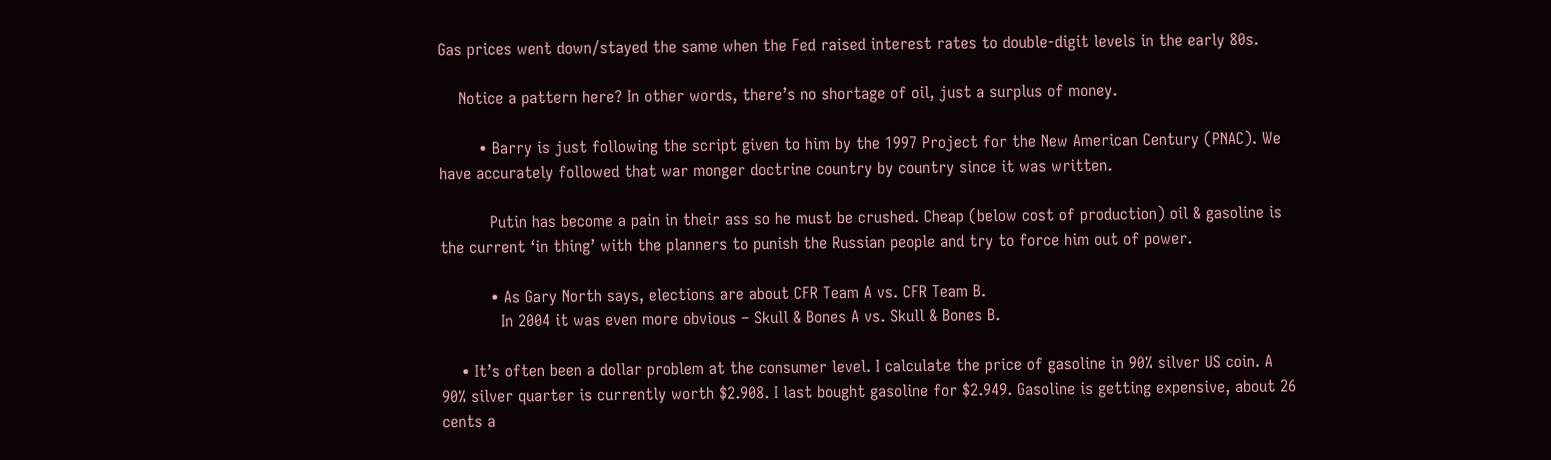Gas prices went down/stayed the same when the Fed raised interest rates to double-digit levels in the early 80s.

    Notice a pattern here? In other words, there’s no shortage of oil, just a surplus of money.

        • Barry is just following the script given to him by the 1997 Project for the New American Century (PNAC). We have accurately followed that war monger doctrine country by country since it was written.

          Putin has become a pain in their ass so he must be crushed. Cheap (below cost of production) oil & gasoline is the current ‘in thing’ with the planners to punish the Russian people and try to force him out of power.

          • As Gary North says, elections are about CFR Team A vs. CFR Team B.
            In 2004 it was even more obvious – Skull & Bones A vs. Skull & Bones B.

    • It’s often been a dollar problem at the consumer level. I calculate the price of gasoline in 90% silver US coin. A 90% silver quarter is currently worth $2.908. I last bought gasoline for $2.949. Gasoline is getting expensive, about 26 cents a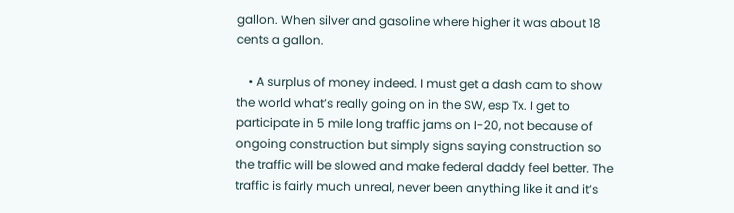gallon. When silver and gasoline where higher it was about 18 cents a gallon.

    • A surplus of money indeed. I must get a dash cam to show the world what’s really going on in the SW, esp Tx. I get to participate in 5 mile long traffic jams on I-20, not because of ongoing construction but simply signs saying construction so the traffic will be slowed and make federal daddy feel better. The traffic is fairly much unreal, never been anything like it and it’s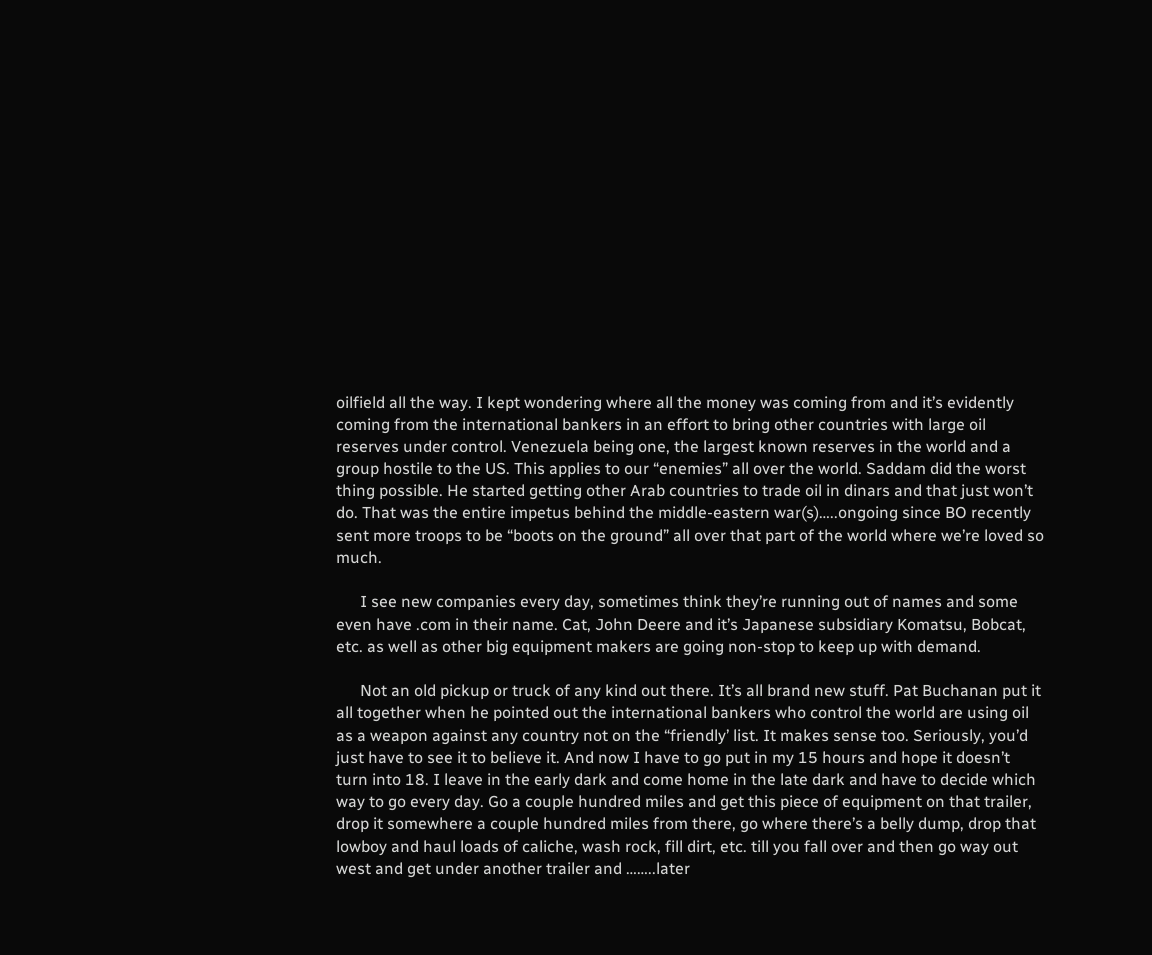oilfield all the way. I kept wondering where all the money was coming from and it’s evidently coming from the international bankers in an effort to bring other countries with large oil reserves under control. Venezuela being one, the largest known reserves in the world and a group hostile to the US. This applies to our “enemies” all over the world. Saddam did the worst thing possible. He started getting other Arab countries to trade oil in dinars and that just won’t do. That was the entire impetus behind the middle-eastern war(s)…..ongoing since BO recently sent more troops to be “boots on the ground” all over that part of the world where we’re loved so much.

      I see new companies every day, sometimes think they’re running out of names and some even have .com in their name. Cat, John Deere and it’s Japanese subsidiary Komatsu, Bobcat, etc. as well as other big equipment makers are going non-stop to keep up with demand.

      Not an old pickup or truck of any kind out there. It’s all brand new stuff. Pat Buchanan put it all together when he pointed out the international bankers who control the world are using oil as a weapon against any country not on the “friendly’ list. It makes sense too. Seriously, you’d just have to see it to believe it. And now I have to go put in my 15 hours and hope it doesn’t turn into 18. I leave in the early dark and come home in the late dark and have to decide which way to go every day. Go a couple hundred miles and get this piece of equipment on that trailer, drop it somewhere a couple hundred miles from there, go where there’s a belly dump, drop that lowboy and haul loads of caliche, wash rock, fill dirt, etc. till you fall over and then go way out west and get under another trailer and ……..later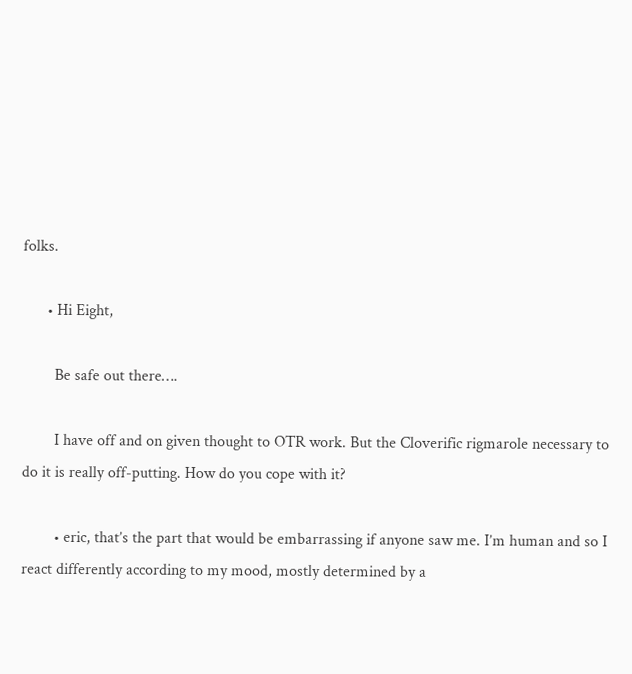folks.

      • Hi Eight,

        Be safe out there….

        I have off and on given thought to OTR work. But the Cloverific rigmarole necessary to do it is really off-putting. How do you cope with it?

        • eric, that’s the part that would be embarrassing if anyone saw me. I’m human and so I react differently according to my mood, mostly determined by a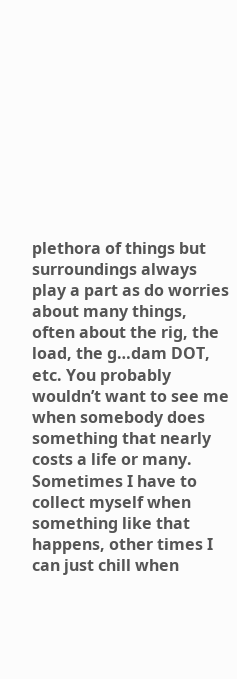plethora of things but surroundings always play a part as do worries about many things, often about the rig, the load, the g…dam DOT, etc. You probably wouldn’t want to see me when somebody does something that nearly costs a life or many. Sometimes I have to collect myself when something like that happens, other times I can just chill when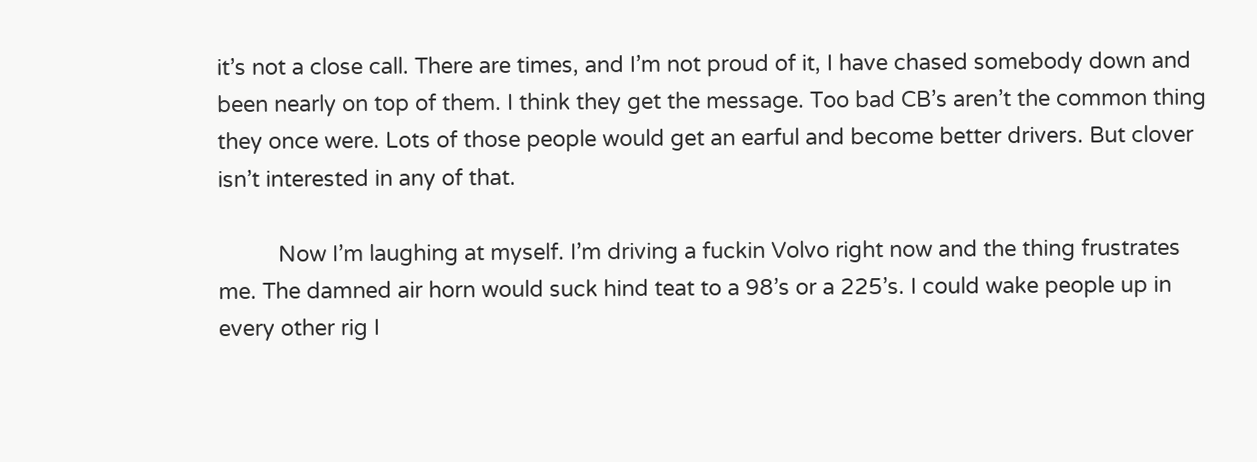it’s not a close call. There are times, and I’m not proud of it, I have chased somebody down and been nearly on top of them. I think they get the message. Too bad CB’s aren’t the common thing they once were. Lots of those people would get an earful and become better drivers. But clover isn’t interested in any of that.

          Now I’m laughing at myself. I’m driving a fuckin Volvo right now and the thing frustrates me. The damned air horn would suck hind teat to a 98’s or a 225’s. I could wake people up in every other rig I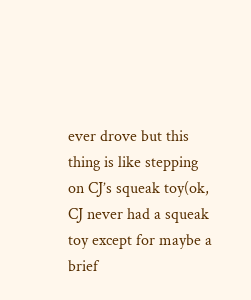ever drove but this thing is like stepping on CJ’s squeak toy(ok, CJ never had a squeak toy except for maybe a brief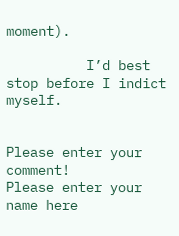moment).

          I’d best stop before I indict myself.


Please enter your comment!
Please enter your name here